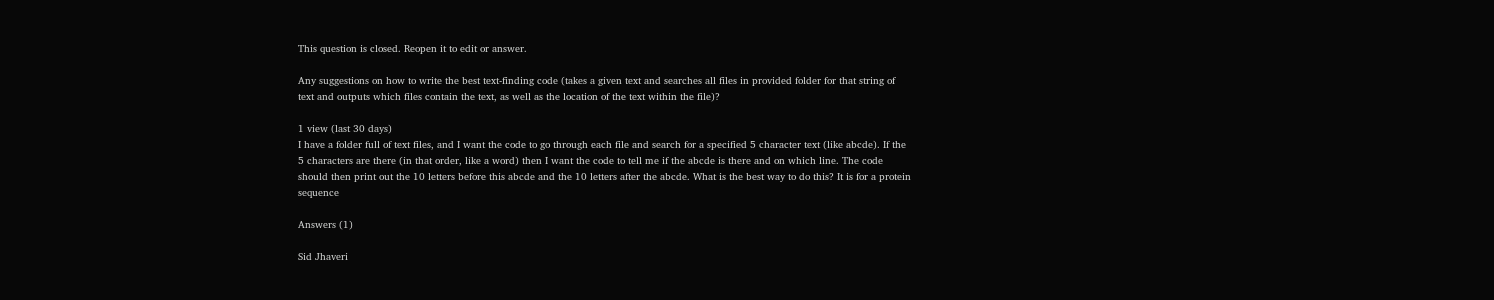This question is closed. Reopen it to edit or answer.

Any suggestions on how to write the best text-finding code (takes a given text and searches all files in provided folder for that string of text and outputs which files contain the text, as well as the location of the text within the file)?

1 view (last 30 days)
I have a folder full of text files, and I want the code to go through each file and search for a specified 5 character text (like abcde). If the 5 characters are there (in that order, like a word) then I want the code to tell me if the abcde is there and on which line. The code should then print out the 10 letters before this abcde and the 10 letters after the abcde. What is the best way to do this? It is for a protein sequence

Answers (1)

Sid Jhaveri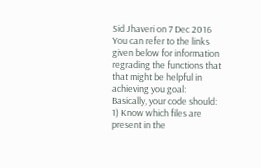Sid Jhaveri on 7 Dec 2016
You can refer to the links given below for information regrading the functions that that might be helpful in achieving you goal:
Basically, your code should:
1) Know which files are present in the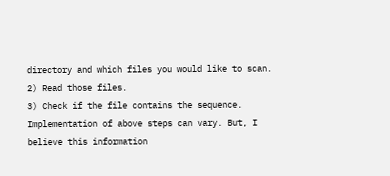directory and which files you would like to scan.
2) Read those files.
3) Check if the file contains the sequence.
Implementation of above steps can vary. But, I believe this information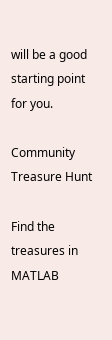will be a good starting point for you.

Community Treasure Hunt

Find the treasures in MATLAB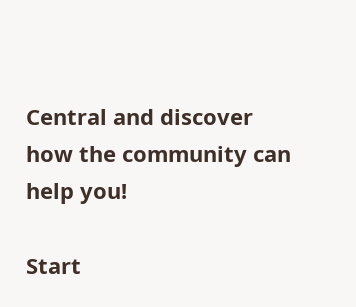Central and discover how the community can help you!

Start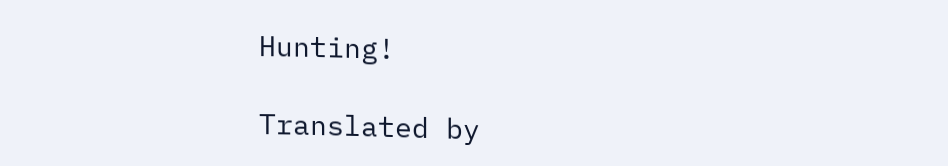Hunting!

Translated by